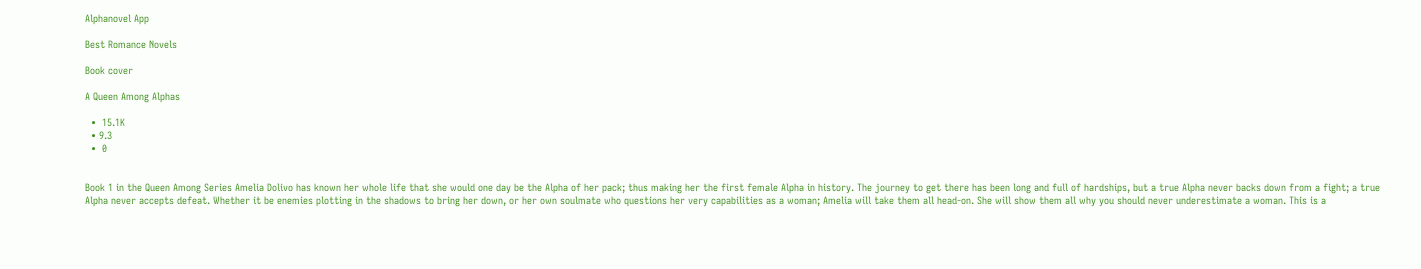Alphanovel App

Best Romance Novels

Book cover

A Queen Among Alphas

  •  15.1K
  • 9.3
  •  0


Book 1 in the Queen Among Series Amelia Dolivo has known her whole life that she would one day be the Alpha of her pack; thus making her the first female Alpha in history. The journey to get there has been long and full of hardships, but a true Alpha never backs down from a fight; a true Alpha never accepts defeat. Whether it be enemies plotting in the shadows to bring her down, or her own soulmate who questions her very capabilities as a woman; Amelia will take them all head-on. She will show them all why you should never underestimate a woman. This is a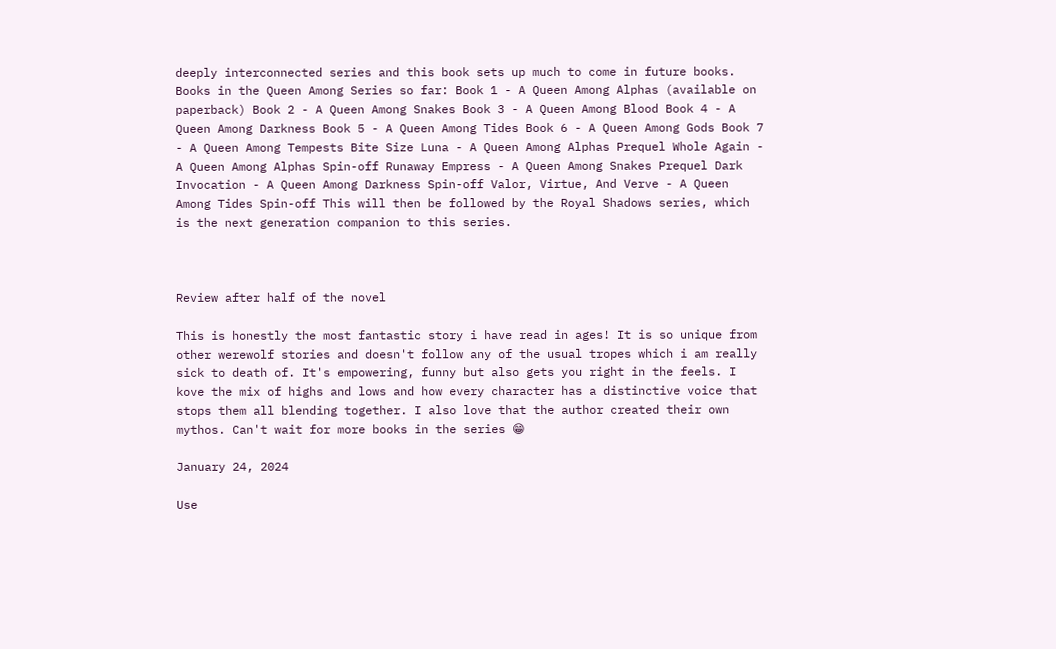deeply interconnected series and this book sets up much to come in future books. Books in the Queen Among Series so far: Book 1 - A Queen Among Alphas (available on paperback) Book 2 - A Queen Among Snakes Book 3 - A Queen Among Blood Book 4 - A Queen Among Darkness Book 5 - A Queen Among Tides Book 6 - A Queen Among Gods Book 7 - A Queen Among Tempests Bite Size Luna - A Queen Among Alphas Prequel Whole Again - A Queen Among Alphas Spin-off Runaway Empress - A Queen Among Snakes Prequel Dark Invocation - A Queen Among Darkness Spin-off Valor, Virtue, And Verve - A Queen Among Tides Spin-off This will then be followed by the Royal Shadows series, which is the next generation companion to this series.



Review after half of the novel

This is honestly the most fantastic story i have read in ages! It is so unique from other werewolf stories and doesn't follow any of the usual tropes which i am really sick to death of. It's empowering, funny but also gets you right in the feels. I kove the mix of highs and lows and how every character has a distinctive voice that stops them all blending together. I also love that the author created their own mythos. Can't wait for more books in the series 😁

January 24, 2024

Use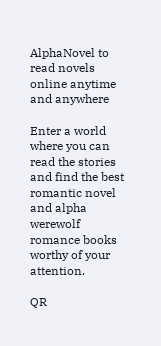AlphaNovel to read novels online anytime and anywhere

Enter a world where you can read the stories and find the best romantic novel and alpha werewolf romance books worthy of your attention.

QR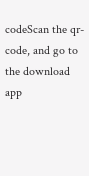codeScan the qr-code, and go to the download app